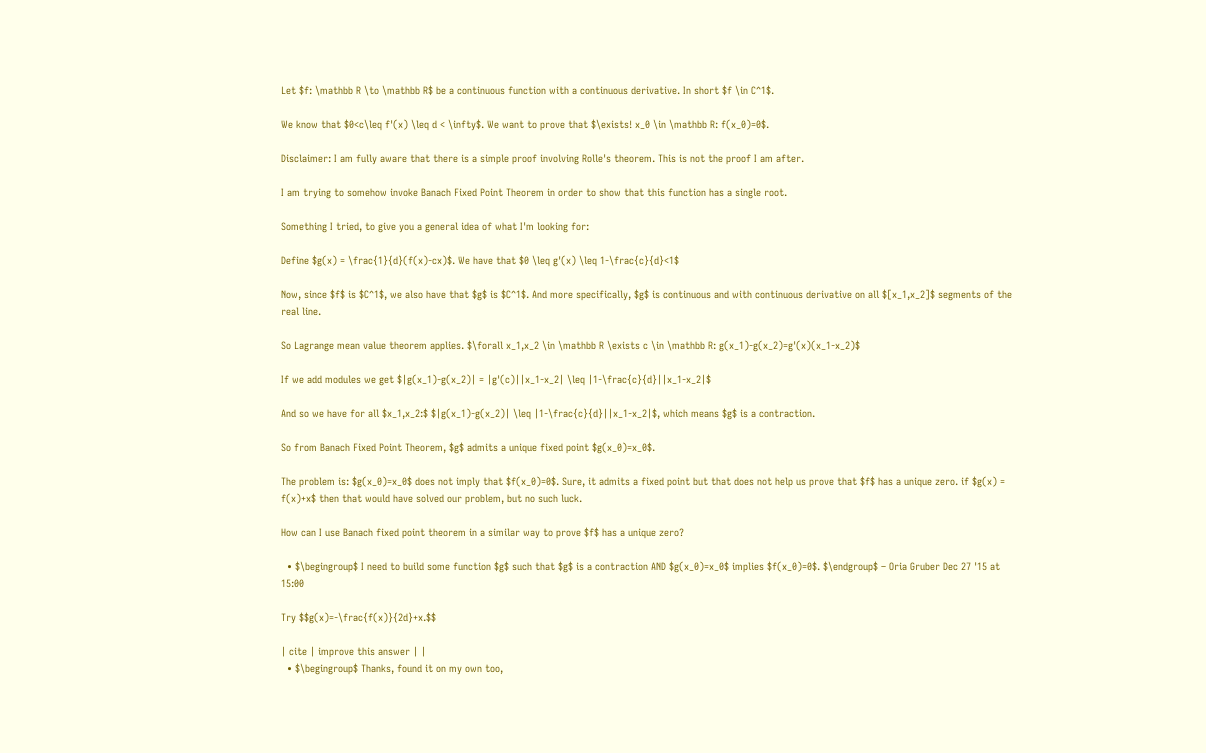Let $f: \mathbb R \to \mathbb R$ be a continuous function with a continuous derivative. In short $f \in C^1$.

We know that $0<c\leq f'(x) \leq d < \infty$. We want to prove that $\exists! x_0 \in \mathbb R: f(x_0)=0$.

Disclaimer: I am fully aware that there is a simple proof involving Rolle's theorem. This is not the proof I am after.

I am trying to somehow invoke Banach Fixed Point Theorem in order to show that this function has a single root.

Something I tried, to give you a general idea of what I'm looking for:

Define $g(x) = \frac{1}{d}(f(x)-cx)$. We have that $0 \leq g'(x) \leq 1-\frac{c}{d}<1$

Now, since $f$ is $C^1$, we also have that $g$ is $C^1$. And more specifically, $g$ is continuous and with continuous derivative on all $[x_1,x_2]$ segments of the real line.

So Lagrange mean value theorem applies. $\forall x_1,x_2 \in \mathbb R \exists c \in \mathbb R: g(x_1)-g(x_2)=g'(x)(x_1-x_2)$

If we add modules we get $|g(x_1)-g(x_2)| = |g'(c)||x_1-x_2| \leq |1-\frac{c}{d}||x_1-x_2|$

And so we have for all $x_1,x_2:$ $|g(x_1)-g(x_2)| \leq |1-\frac{c}{d}||x_1-x_2|$, which means $g$ is a contraction.

So from Banach Fixed Point Theorem, $g$ admits a unique fixed point $g(x_0)=x_0$.

The problem is: $g(x_0)=x_0$ does not imply that $f(x_0)=0$. Sure, it admits a fixed point but that does not help us prove that $f$ has a unique zero. if $g(x) = f(x)+x$ then that would have solved our problem, but no such luck.

How can I use Banach fixed point theorem in a similar way to prove $f$ has a unique zero?

  • $\begingroup$ I need to build some function $g$ such that $g$ is a contraction AND $g(x_0)=x_0$ implies $f(x_0)=0$. $\endgroup$ – Oria Gruber Dec 27 '15 at 15:00

Try $$g(x)=-\frac{f(x)}{2d}+x.$$

| cite | improve this answer | |
  • $\begingroup$ Thanks, found it on my own too,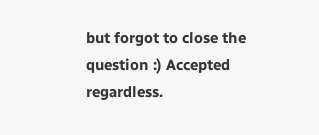but forgot to close the question :) Accepted regardless.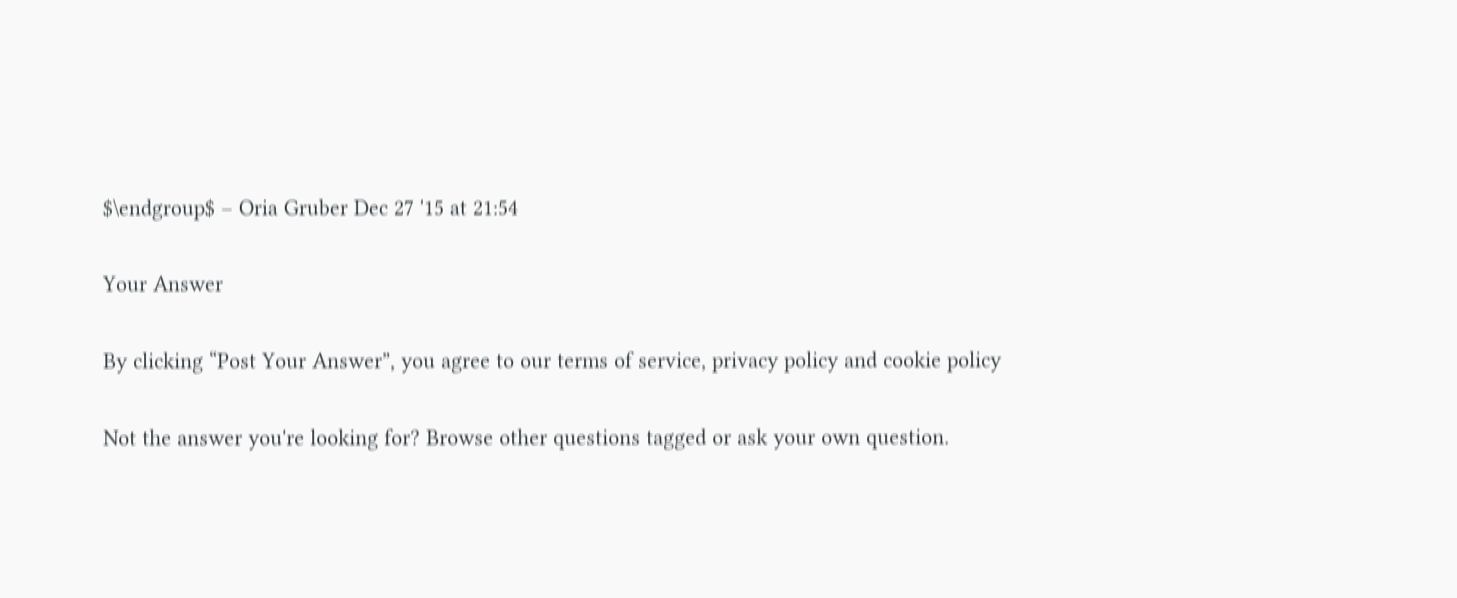$\endgroup$ – Oria Gruber Dec 27 '15 at 21:54

Your Answer

By clicking “Post Your Answer”, you agree to our terms of service, privacy policy and cookie policy

Not the answer you're looking for? Browse other questions tagged or ask your own question.